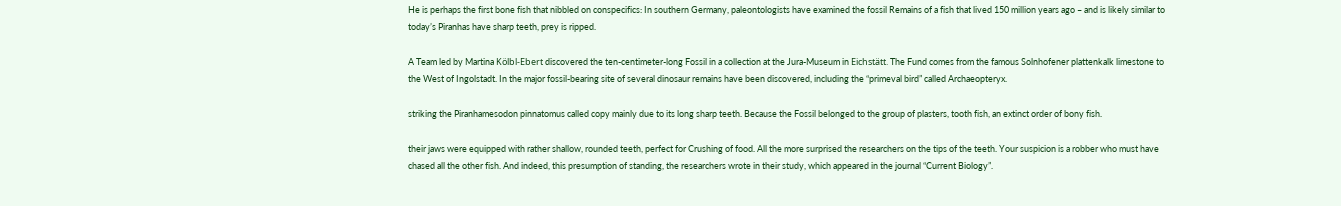He is perhaps the first bone fish that nibbled on conspecifics: In southern Germany, paleontologists have examined the fossil Remains of a fish that lived 150 million years ago – and is likely similar to today’s Piranhas have sharp teeth, prey is ripped.

A Team led by Martina Kölbl-Ebert discovered the ten-centimeter-long Fossil in a collection at the Jura-Museum in Eichstätt. The Fund comes from the famous Solnhofener plattenkalk limestone to the West of Ingolstadt. In the major fossil-bearing site of several dinosaur remains have been discovered, including the “primeval bird” called Archaeopteryx.

striking the Piranhamesodon pinnatomus called copy mainly due to its long sharp teeth. Because the Fossil belonged to the group of plasters, tooth fish, an extinct order of bony fish.

their jaws were equipped with rather shallow, rounded teeth, perfect for Crushing of food. All the more surprised the researchers on the tips of the teeth. Your suspicion is a robber who must have chased all the other fish. And indeed, this presumption of standing, the researchers wrote in their study, which appeared in the journal “Current Biology”.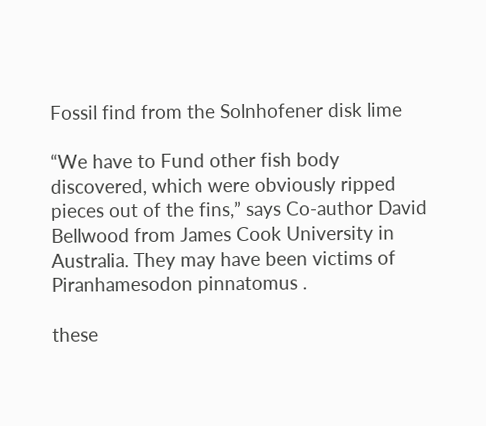Fossil find from the Solnhofener disk lime

“We have to Fund other fish body discovered, which were obviously ripped pieces out of the fins,” says Co-author David Bellwood from James Cook University in Australia. They may have been victims of Piranhamesodon pinnatomus .

these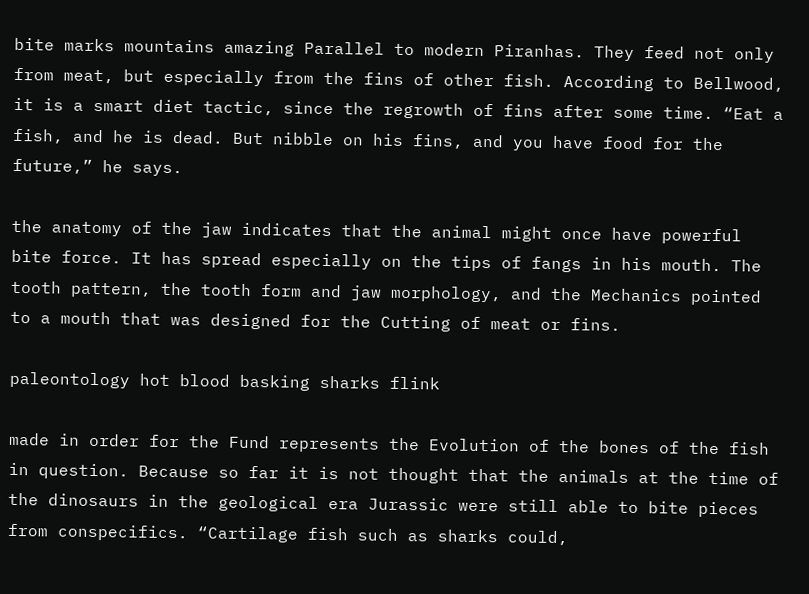bite marks mountains amazing Parallel to modern Piranhas. They feed not only from meat, but especially from the fins of other fish. According to Bellwood, it is a smart diet tactic, since the regrowth of fins after some time. “Eat a fish, and he is dead. But nibble on his fins, and you have food for the future,” he says.

the anatomy of the jaw indicates that the animal might once have powerful bite force. It has spread especially on the tips of fangs in his mouth. The tooth pattern, the tooth form and jaw morphology, and the Mechanics pointed to a mouth that was designed for the Cutting of meat or fins.

paleontology hot blood basking sharks flink

made in order for the Fund represents the Evolution of the bones of the fish in question. Because so far it is not thought that the animals at the time of the dinosaurs in the geological era Jurassic were still able to bite pieces from conspecifics. “Cartilage fish such as sharks could,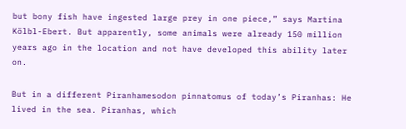but bony fish have ingested large prey in one piece,” says Martina Kölbl-Ebert. But apparently, some animals were already 150 million years ago in the location and not have developed this ability later on.

But in a different Piranhamesodon pinnatomus of today’s Piranhas: He lived in the sea. Piranhas, which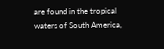are found in the tropical waters of South America,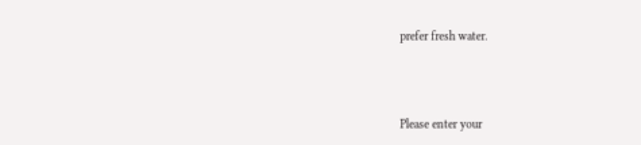prefer fresh water.



Please enter your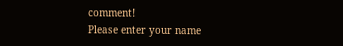comment!
Please enter your name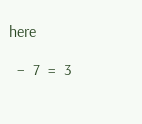here

  −  7  =  3